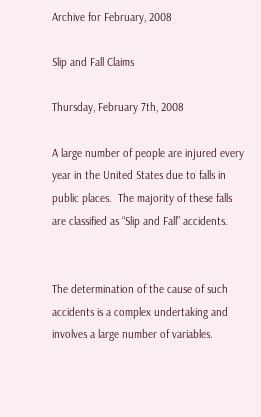Archive for February, 2008

Slip and Fall Claims

Thursday, February 7th, 2008

A large number of people are injured every year in the United States due to falls in public places.  The majority of these falls are classified as “Slip and Fall” accidents.


The determination of the cause of such accidents is a complex undertaking and involves a large number of variables.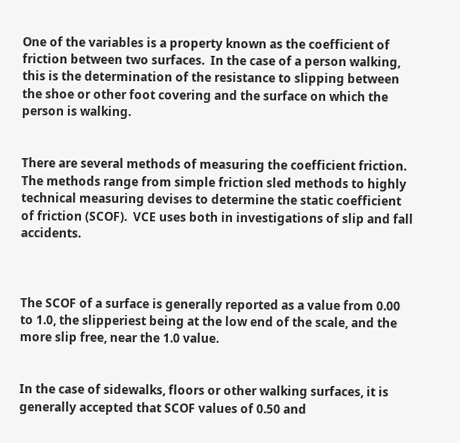One of the variables is a property known as the coefficient of friction between two surfaces.  In the case of a person walking, this is the determination of the resistance to slipping between the shoe or other foot covering and the surface on which the person is walking.


There are several methods of measuring the coefficient friction.  The methods range from simple friction sled methods to highly technical measuring devises to determine the static coefficient of friction (SCOF).  VCE uses both in investigations of slip and fall accidents.



The SCOF of a surface is generally reported as a value from 0.00 to 1.0, the slipperiest being at the low end of the scale, and the more slip free, near the 1.0 value.


In the case of sidewalks, floors or other walking surfaces, it is generally accepted that SCOF values of 0.50 and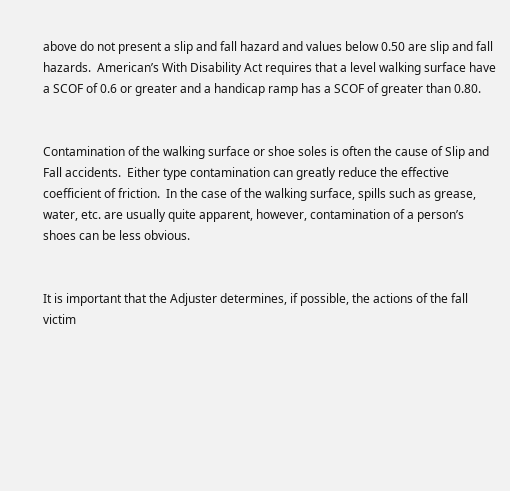above do not present a slip and fall hazard and values below 0.50 are slip and fall hazards.  American’s With Disability Act requires that a level walking surface have a SCOF of 0.6 or greater and a handicap ramp has a SCOF of greater than 0.80.


Contamination of the walking surface or shoe soles is often the cause of Slip and Fall accidents.  Either type contamination can greatly reduce the effective coefficient of friction.  In the case of the walking surface, spills such as grease, water, etc. are usually quite apparent, however, contamination of a person’s shoes can be less obvious.


It is important that the Adjuster determines, if possible, the actions of the fall victim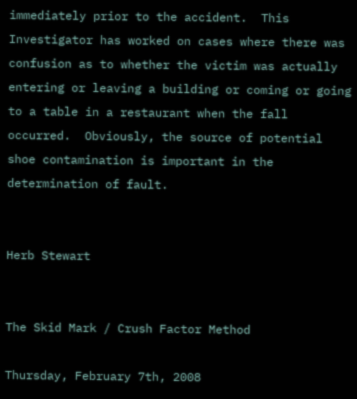immediately prior to the accident.  This Investigator has worked on cases where there was confusion as to whether the victim was actually entering or leaving a building or coming or going to a table in a restaurant when the fall occurred.  Obviously, the source of potential shoe contamination is important in the determination of fault.


Herb Stewart


The Skid Mark / Crush Factor Method

Thursday, February 7th, 2008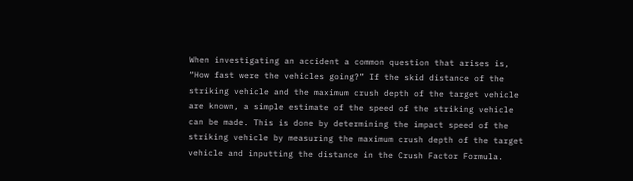When investigating an accident a common question that arises is, “How fast were the vehicles going?” If the skid distance of the striking vehicle and the maximum crush depth of the target vehicle are known, a simple estimate of the speed of the striking vehicle can be made. This is done by determining the impact speed of the striking vehicle by measuring the maximum crush depth of the target vehicle and inputting the distance in the Crush Factor Formula.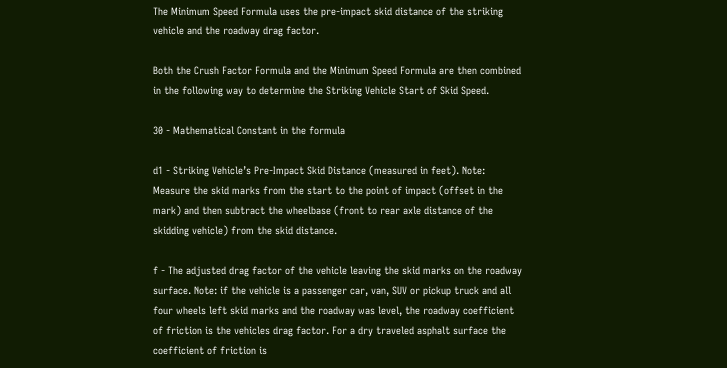The Minimum Speed Formula uses the pre-impact skid distance of the striking vehicle and the roadway drag factor.

Both the Crush Factor Formula and the Minimum Speed Formula are then combined in the following way to determine the Striking Vehicle Start of Skid Speed.

30 - Mathematical Constant in the formula

d1 - Striking Vehicle’s Pre-Impact Skid Distance (measured in feet). Note: Measure the skid marks from the start to the point of impact (offset in the mark) and then subtract the wheelbase (front to rear axle distance of the skidding vehicle) from the skid distance.

f - The adjusted drag factor of the vehicle leaving the skid marks on the roadway surface. Note: if the vehicle is a passenger car, van, SUV or pickup truck and all four wheels left skid marks and the roadway was level, the roadway coefficient of friction is the vehicles drag factor. For a dry traveled asphalt surface the coefficient of friction is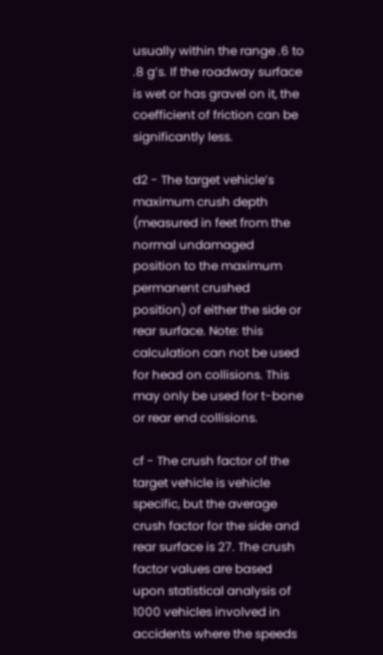usually within the range .6 to .8 g’s. If the roadway surface is wet or has gravel on it, the coefficient of friction can be significantly less.

d2 - The target vehicle’s maximum crush depth (measured in feet from the normal undamaged position to the maximum permanent crushed position) of either the side or rear surface. Note: this calculation can not be used for head on collisions. This may only be used for t-bone or rear end collisions.

cf - The crush factor of the target vehicle is vehicle specific, but the average crush factor for the side and rear surface is 27. The crush factor values are based upon statistical analysis of 1000 vehicles involved in accidents where the speeds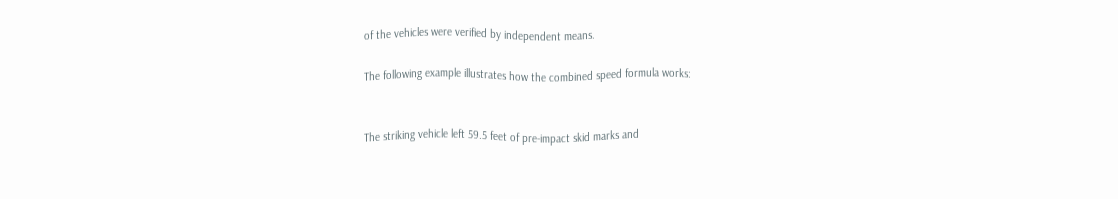of the vehicles were verified by independent means.

The following example illustrates how the combined speed formula works:


The striking vehicle left 59.5 feet of pre-impact skid marks and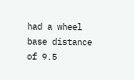had a wheel base distance of 9.5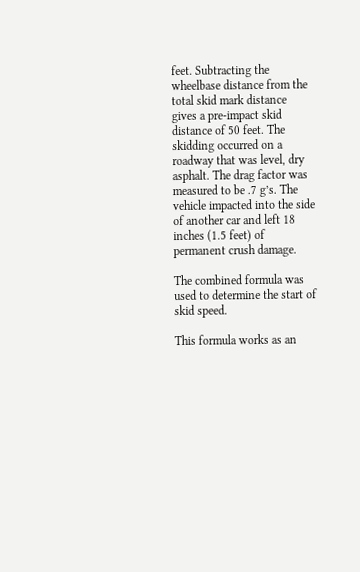feet. Subtracting the wheelbase distance from the total skid mark distance gives a pre-impact skid distance of 50 feet. The skidding occurred on a roadway that was level, dry asphalt. The drag factor was measured to be .7 g’s. The vehicle impacted into the side of another car and left 18 inches (1.5 feet) of permanent crush damage.

The combined formula was used to determine the start of skid speed.

This formula works as an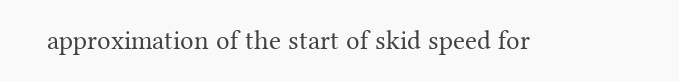approximation of the start of skid speed for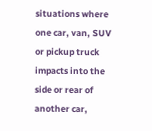situations where one car, van, SUV or pickup truck impacts into the side or rear of another car,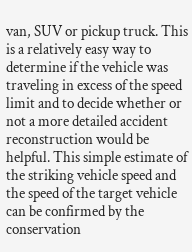van, SUV or pickup truck. This is a relatively easy way to determine if the vehicle was traveling in excess of the speed limit and to decide whether or not a more detailed accident reconstruction would be helpful. This simple estimate of the striking vehicle speed and the speed of the target vehicle can be confirmed by the conservation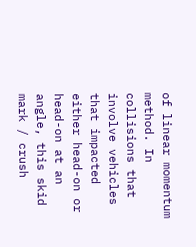of linear momentum method. In collisions that involve vehicles that impacted either head-on or head-on at an angle, this skid mark / crush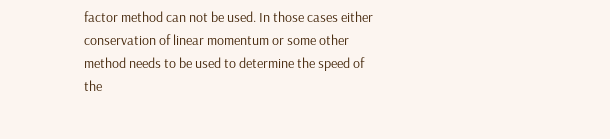factor method can not be used. In those cases either conservation of linear momentum or some other method needs to be used to determine the speed of the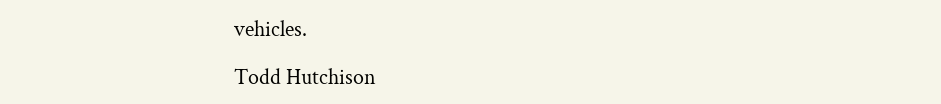vehicles.

Todd Hutchison